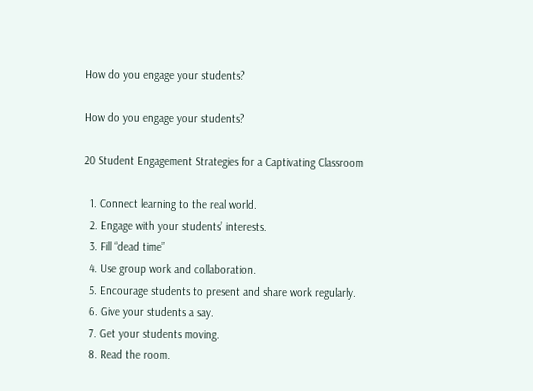How do you engage your students?

How do you engage your students?

20 Student Engagement Strategies for a Captivating Classroom

  1. Connect learning to the real world.
  2. Engage with your students’ interests.
  3. Fill “dead time”
  4. Use group work and collaboration.
  5. Encourage students to present and share work regularly.
  6. Give your students a say.
  7. Get your students moving.
  8. Read the room.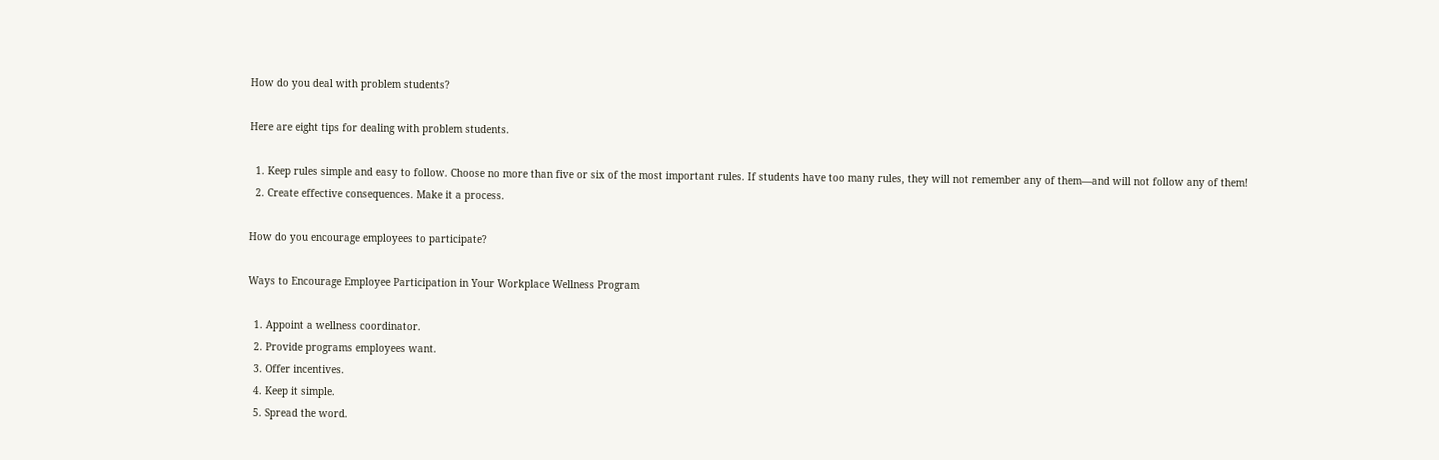How do you deal with problem students?

Here are eight tips for dealing with problem students.

  1. Keep rules simple and easy to follow. Choose no more than five or six of the most important rules. If students have too many rules, they will not remember any of them—and will not follow any of them!
  2. Create effective consequences. Make it a process.

How do you encourage employees to participate?

Ways to Encourage Employee Participation in Your Workplace Wellness Program

  1. Appoint a wellness coordinator.
  2. Provide programs employees want.
  3. Offer incentives.
  4. Keep it simple.
  5. Spread the word.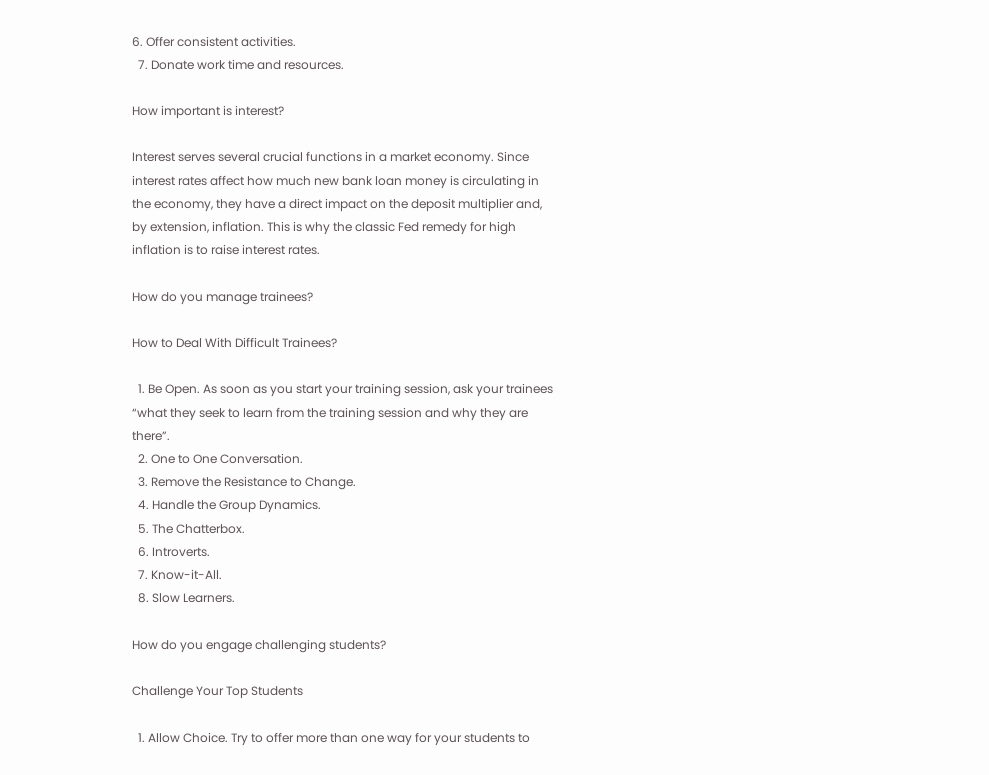6. Offer consistent activities.
  7. Donate work time and resources.

How important is interest?

Interest serves several crucial functions in a market economy. Since interest rates affect how much new bank loan money is circulating in the economy, they have a direct impact on the deposit multiplier and, by extension, inflation. This is why the classic Fed remedy for high inflation is to raise interest rates.

How do you manage trainees?

How to Deal With Difficult Trainees?

  1. Be Open. As soon as you start your training session, ask your trainees “what they seek to learn from the training session and why they are there”.
  2. One to One Conversation.
  3. Remove the Resistance to Change.
  4. Handle the Group Dynamics.
  5. The Chatterbox.
  6. Introverts.
  7. Know-it-All.
  8. Slow Learners.

How do you engage challenging students?

Challenge Your Top Students

  1. Allow Choice. Try to offer more than one way for your students to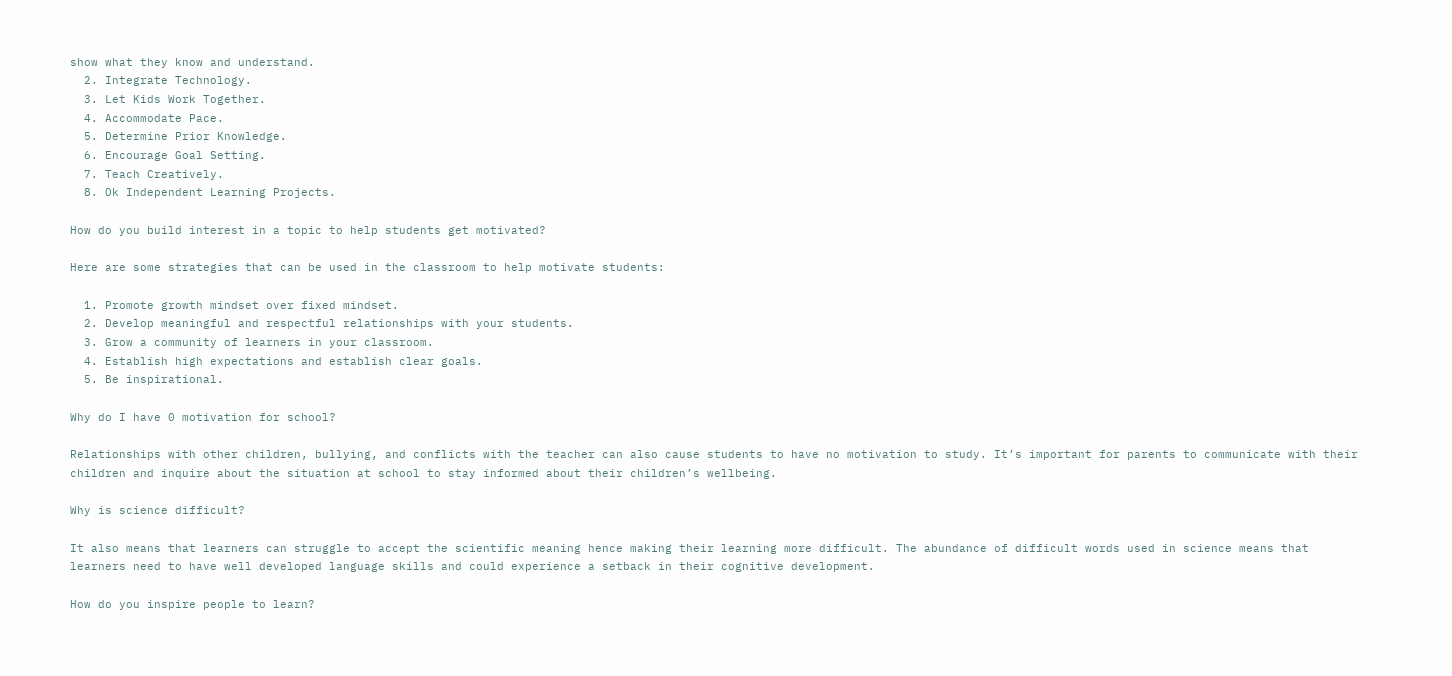show what they know and understand.
  2. Integrate Technology.
  3. Let Kids Work Together.
  4. Accommodate Pace.
  5. Determine Prior Knowledge.
  6. Encourage Goal Setting.
  7. Teach Creatively.
  8. Ok Independent Learning Projects.

How do you build interest in a topic to help students get motivated?

Here are some strategies that can be used in the classroom to help motivate students:

  1. Promote growth mindset over fixed mindset.
  2. Develop meaningful and respectful relationships with your students.
  3. Grow a community of learners in your classroom.
  4. Establish high expectations and establish clear goals.
  5. Be inspirational.

Why do I have 0 motivation for school?

Relationships with other children, bullying, and conflicts with the teacher can also cause students to have no motivation to study. It’s important for parents to communicate with their children and inquire about the situation at school to stay informed about their children’s wellbeing.

Why is science difficult?

It also means that learners can struggle to accept the scientific meaning hence making their learning more difficult. The abundance of difficult words used in science means that learners need to have well developed language skills and could experience a setback in their cognitive development.

How do you inspire people to learn?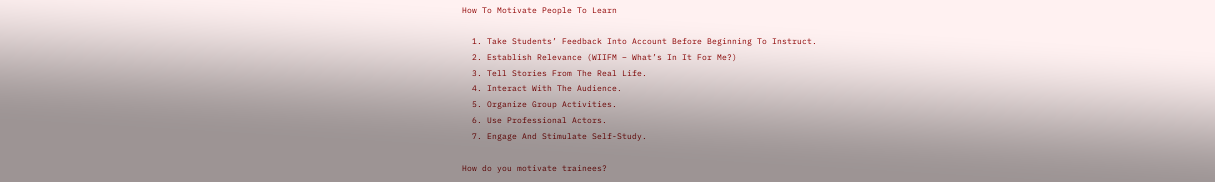How To Motivate People To Learn

  1. Take Students’ Feedback Into Account Before Beginning To Instruct.
  2. Establish Relevance (WIIFM – What’s In It For Me?)
  3. Tell Stories From The Real Life.
  4. Interact With The Audience.
  5. Organize Group Activities.
  6. Use Professional Actors.
  7. Engage And Stimulate Self-Study.

How do you motivate trainees?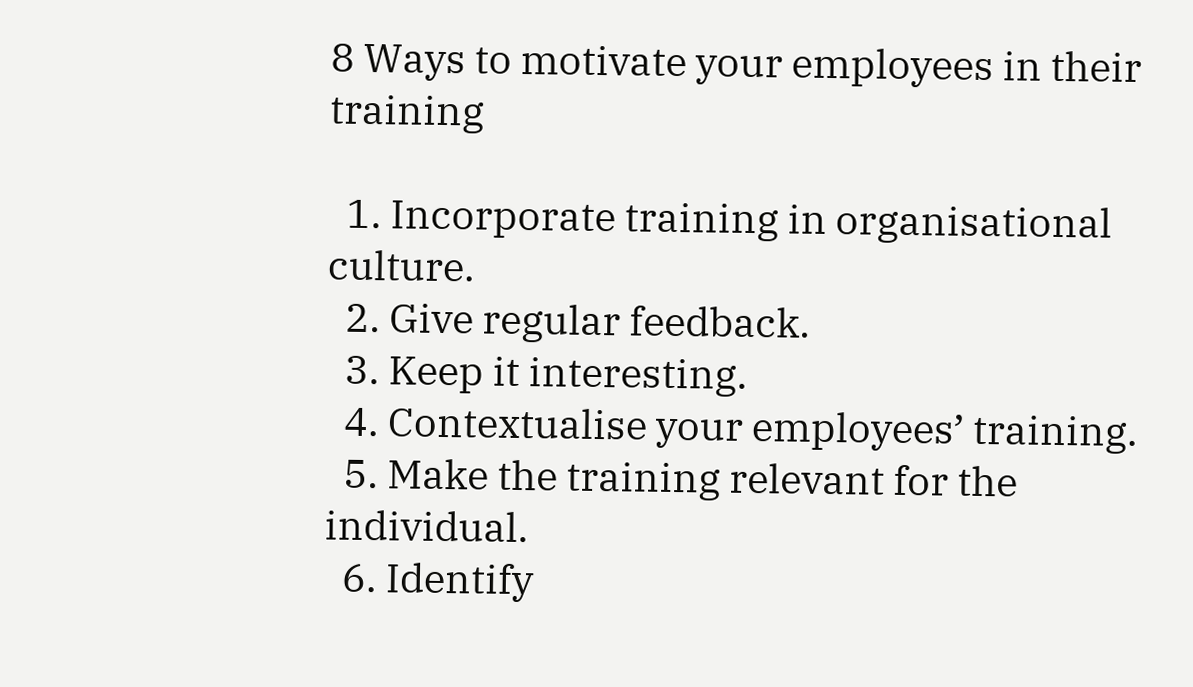8 Ways to motivate your employees in their training

  1. Incorporate training in organisational culture.
  2. Give regular feedback.
  3. Keep it interesting.
  4. Contextualise your employees’ training.
  5. Make the training relevant for the individual.
  6. Identify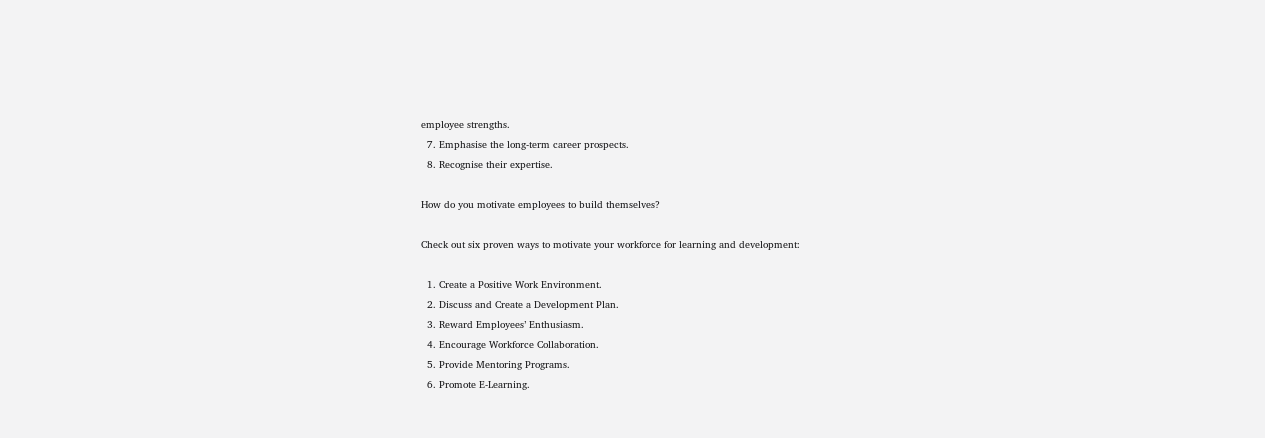employee strengths.
  7. Emphasise the long-term career prospects.
  8. Recognise their expertise.

How do you motivate employees to build themselves?

Check out six proven ways to motivate your workforce for learning and development:

  1. Create a Positive Work Environment.
  2. Discuss and Create a Development Plan.
  3. Reward Employees’ Enthusiasm.
  4. Encourage Workforce Collaboration.
  5. Provide Mentoring Programs.
  6. Promote E-Learning.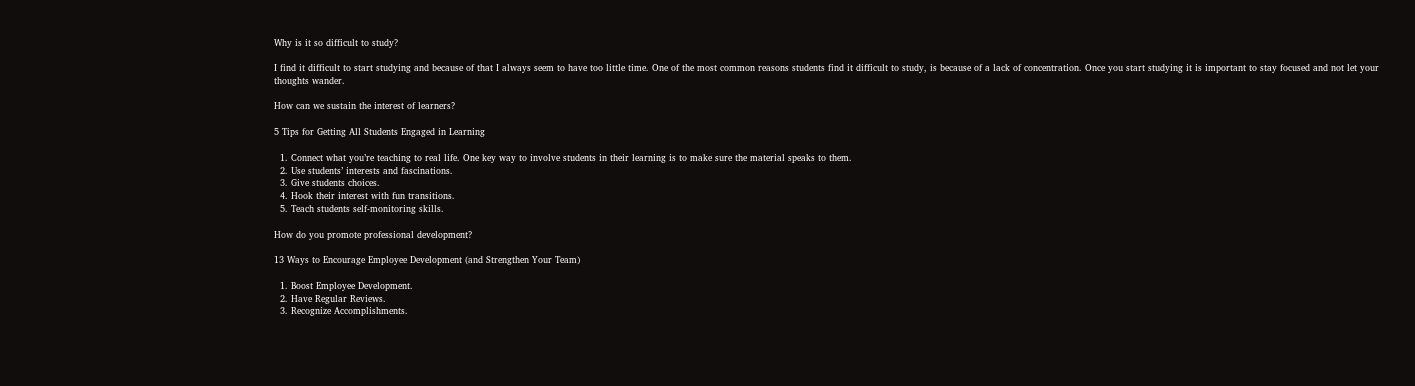Why is it so difficult to study?

I find it difficult to start studying and because of that I always seem to have too little time. One of the most common reasons students find it difficult to study, is because of a lack of concentration. Once you start studying it is important to stay focused and not let your thoughts wander.

How can we sustain the interest of learners?

5 Tips for Getting All Students Engaged in Learning

  1. Connect what you’re teaching to real life. One key way to involve students in their learning is to make sure the material speaks to them.
  2. Use students’ interests and fascinations.
  3. Give students choices.
  4. Hook their interest with fun transitions.
  5. Teach students self-monitoring skills.

How do you promote professional development?

13 Ways to Encourage Employee Development (and Strengthen Your Team)

  1. Boost Employee Development.
  2. Have Regular Reviews.
  3. Recognize Accomplishments.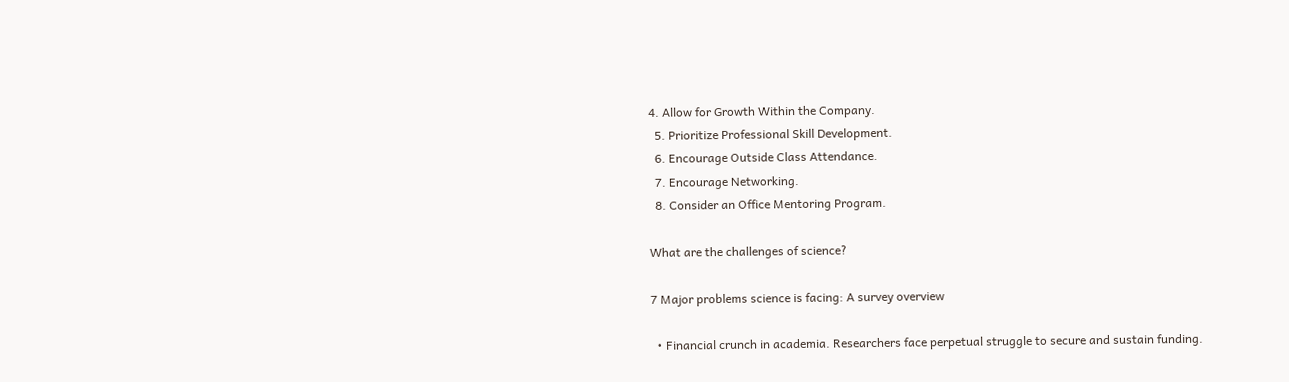4. Allow for Growth Within the Company.
  5. Prioritize Professional Skill Development.
  6. Encourage Outside Class Attendance.
  7. Encourage Networking.
  8. Consider an Office Mentoring Program.

What are the challenges of science?

7 Major problems science is facing: A survey overview

  • Financial crunch in academia. Researchers face perpetual struggle to secure and sustain funding.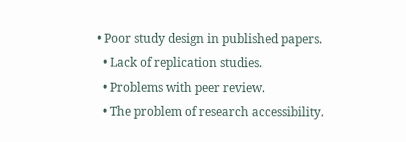• Poor study design in published papers.
  • Lack of replication studies.
  • Problems with peer review.
  • The problem of research accessibility.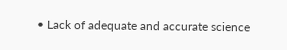• Lack of adequate and accurate science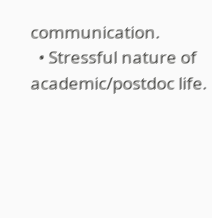communication.
  • Stressful nature of academic/postdoc life.